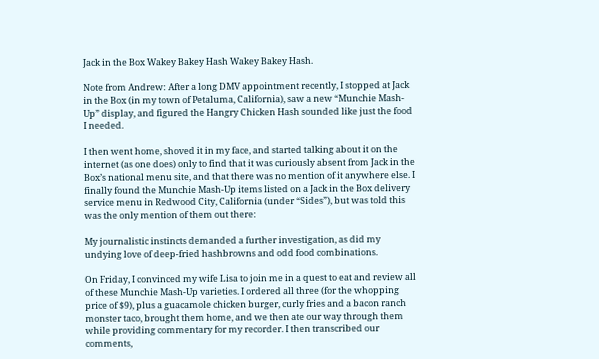Jack in the Box Wakey Bakey Hash Wakey Bakey Hash.

Note from Andrew: After a long DMV appointment recently, I stopped at Jack in the Box (in my town of Petaluma, California), saw a new “Munchie Mash-Up” display, and figured the Hangry Chicken Hash sounded like just the food I needed.

I then went home, shoved it in my face, and started talking about it on the internet (as one does) only to find that it was curiously absent from Jack in the Box’s national menu site, and that there was no mention of it anywhere else. I finally found the Munchie Mash-Up items listed on a Jack in the Box delivery service menu in Redwood City, California (under “Sides”), but was told this was the only mention of them out there:

My journalistic instincts demanded a further investigation, as did my undying love of deep-fried hashbrowns and odd food combinations.

On Friday, I convinced my wife Lisa to join me in a quest to eat and review all of these Munchie Mash-Up varieties. I ordered all three (for the whopping price of $9), plus a guacamole chicken burger, curly fries and a bacon ranch monster taco, brought them home, and we then ate our way through them while providing commentary for my recorder. I then transcribed our comments,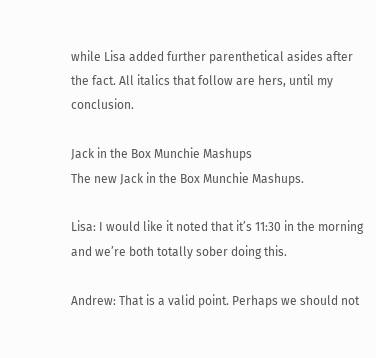while Lisa added further parenthetical asides after the fact. All italics that follow are hers, until my conclusion.

Jack in the Box Munchie Mashups
The new Jack in the Box Munchie Mashups.

Lisa: I would like it noted that it’s 11:30 in the morning and we’re both totally sober doing this.

Andrew: That is a valid point. Perhaps we should not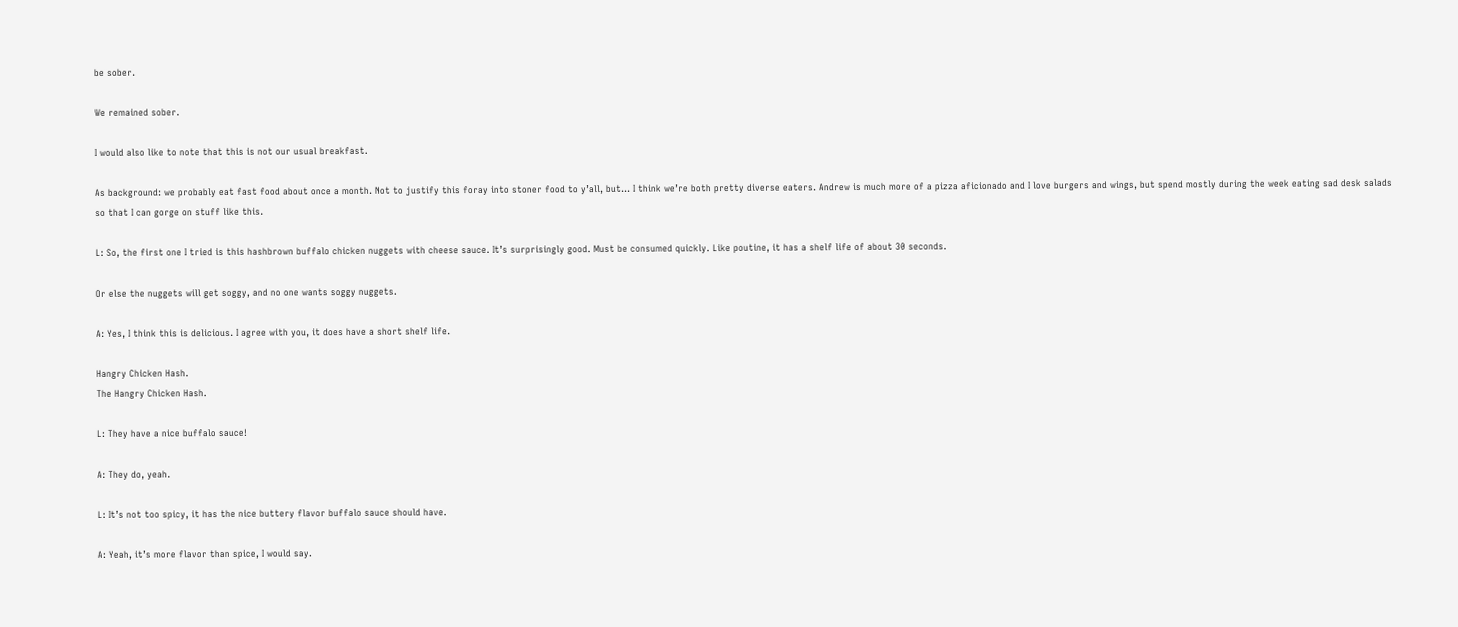be sober.

We remained sober.

I would also like to note that this is not our usual breakfast.

As background: we probably eat fast food about once a month. Not to justify this foray into stoner food to y’all, but… I think we’re both pretty diverse eaters. Andrew is much more of a pizza aficionado and I love burgers and wings, but spend mostly during the week eating sad desk salads so that I can gorge on stuff like this.

L: So, the first one I tried is this hashbrown buffalo chicken nuggets with cheese sauce. It’s surprisingly good. Must be consumed quickly. Like poutine, it has a shelf life of about 30 seconds.

Or else the nuggets will get soggy, and no one wants soggy nuggets.

A: Yes, I think this is delicious. I agree with you, it does have a short shelf life.

Hangry Chicken Hash.
The Hangry Chicken Hash.

L: They have a nice buffalo sauce!

A: They do, yeah.

L: It’s not too spicy, it has the nice buttery flavor buffalo sauce should have.

A: Yeah, it’s more flavor than spice, I would say.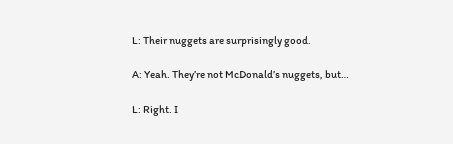L: Their nuggets are surprisingly good.

A: Yeah. They’re not McDonald’s nuggets, but…

L: Right. I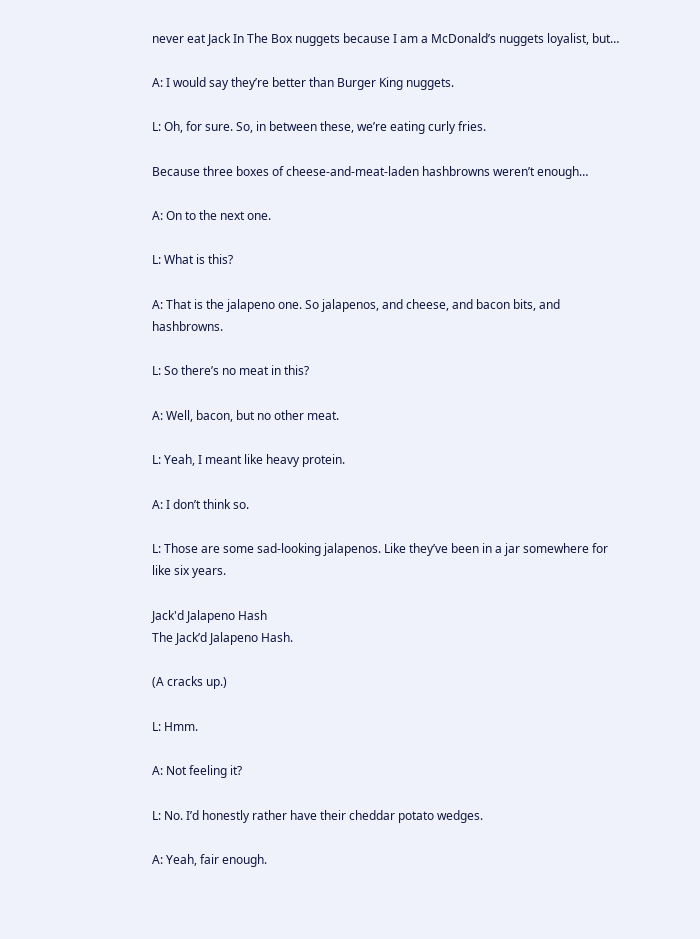never eat Jack In The Box nuggets because I am a McDonald’s nuggets loyalist, but…

A: I would say they’re better than Burger King nuggets.

L: Oh, for sure. So, in between these, we’re eating curly fries.

Because three boxes of cheese-and-meat-laden hashbrowns weren’t enough…

A: On to the next one.

L: What is this?

A: That is the jalapeno one. So jalapenos, and cheese, and bacon bits, and hashbrowns.

L: So there’s no meat in this?

A: Well, bacon, but no other meat.

L: Yeah, I meant like heavy protein.

A: I don’t think so.

L: Those are some sad-looking jalapenos. Like they’ve been in a jar somewhere for like six years.

Jack'd Jalapeno Hash
The Jack’d Jalapeno Hash.

(A cracks up.)

L: Hmm.

A: Not feeling it?

L: No. I’d honestly rather have their cheddar potato wedges.

A: Yeah, fair enough.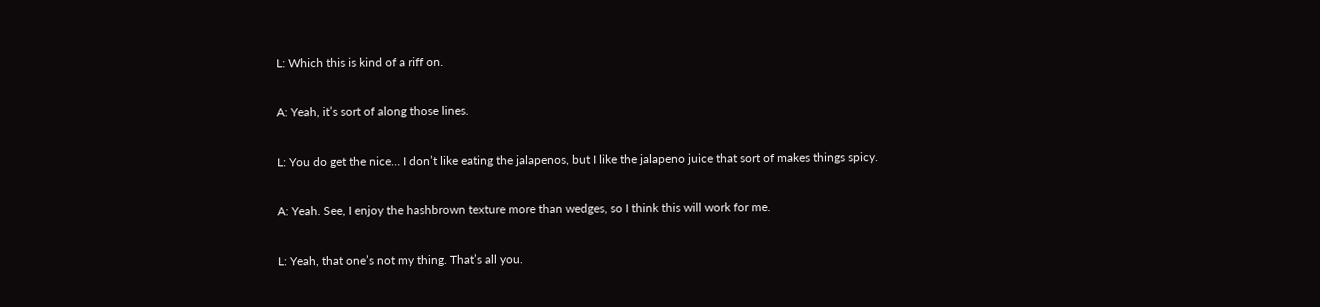L: Which this is kind of a riff on.

A: Yeah, it’s sort of along those lines.

L: You do get the nice… I don’t like eating the jalapenos, but I like the jalapeno juice that sort of makes things spicy.

A: Yeah. See, I enjoy the hashbrown texture more than wedges, so I think this will work for me.

L: Yeah, that one’s not my thing. That’s all you.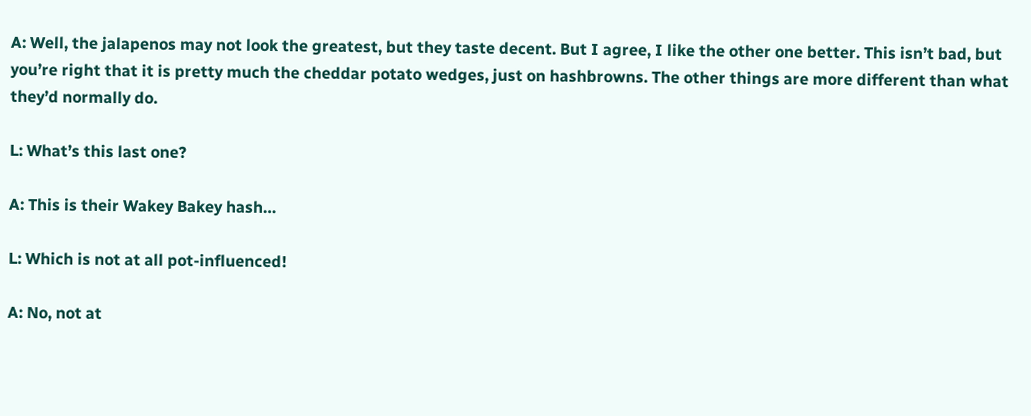A: Well, the jalapenos may not look the greatest, but they taste decent. But I agree, I like the other one better. This isn’t bad, but you’re right that it is pretty much the cheddar potato wedges, just on hashbrowns. The other things are more different than what they’d normally do.

L: What’s this last one?

A: This is their Wakey Bakey hash…

L: Which is not at all pot-influenced!

A: No, not at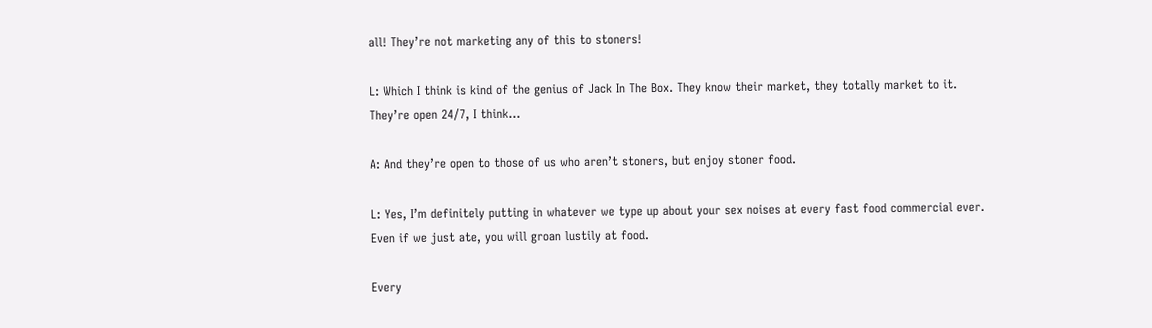all! They’re not marketing any of this to stoners!

L: Which I think is kind of the genius of Jack In The Box. They know their market, they totally market to it. They’re open 24/7, I think…

A: And they’re open to those of us who aren’t stoners, but enjoy stoner food.

L: Yes, I’m definitely putting in whatever we type up about your sex noises at every fast food commercial ever. Even if we just ate, you will groan lustily at food.

Every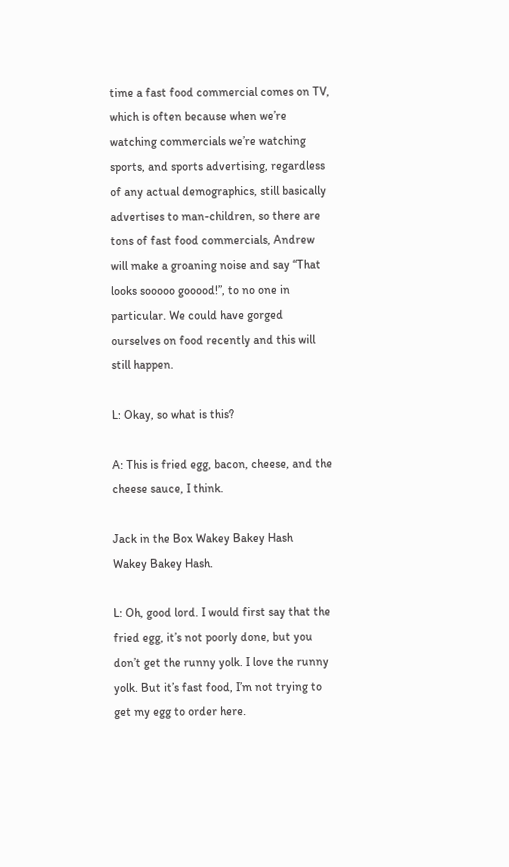time a fast food commercial comes on TV, which is often because when we’re watching commercials we’re watching sports, and sports advertising, regardless of any actual demographics, still basically advertises to man-children, so there are tons of fast food commercials, Andrew will make a groaning noise and say “That looks sooooo gooood!”, to no one in particular. We could have gorged ourselves on food recently and this will still happen.

L: Okay, so what is this?

A: This is fried egg, bacon, cheese, and the cheese sauce, I think.

Jack in the Box Wakey Bakey Hash
Wakey Bakey Hash.

L: Oh, good lord. I would first say that the fried egg, it’s not poorly done, but you don’t get the runny yolk. I love the runny yolk. But it’s fast food, I’m not trying to get my egg to order here.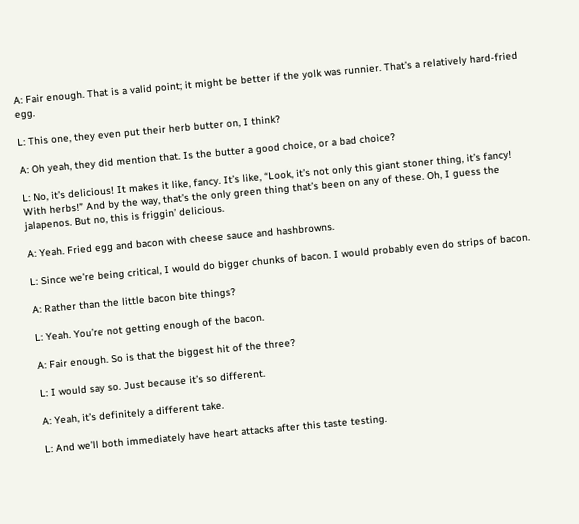A: Fair enough. That is a valid point; it might be better if the yolk was runnier. That’s a relatively hard-fried egg.

L: This one, they even put their herb butter on, I think?

A: Oh yeah, they did mention that. Is the butter a good choice, or a bad choice?

L: No, it’s delicious! It makes it like, fancy. It’s like, “Look, it’s not only this giant stoner thing, it’s fancy! With herbs!” And by the way, that’s the only green thing that’s been on any of these. Oh, I guess the jalapenos. But no, this is friggin’ delicious.

A: Yeah. Fried egg and bacon with cheese sauce and hashbrowns.

L: Since we’re being critical, I would do bigger chunks of bacon. I would probably even do strips of bacon.

A: Rather than the little bacon bite things?

L: Yeah. You’re not getting enough of the bacon.

A: Fair enough. So is that the biggest hit of the three?

L: I would say so. Just because it’s so different.

A: Yeah, it’s definitely a different take.

L: And we’ll both immediately have heart attacks after this taste testing.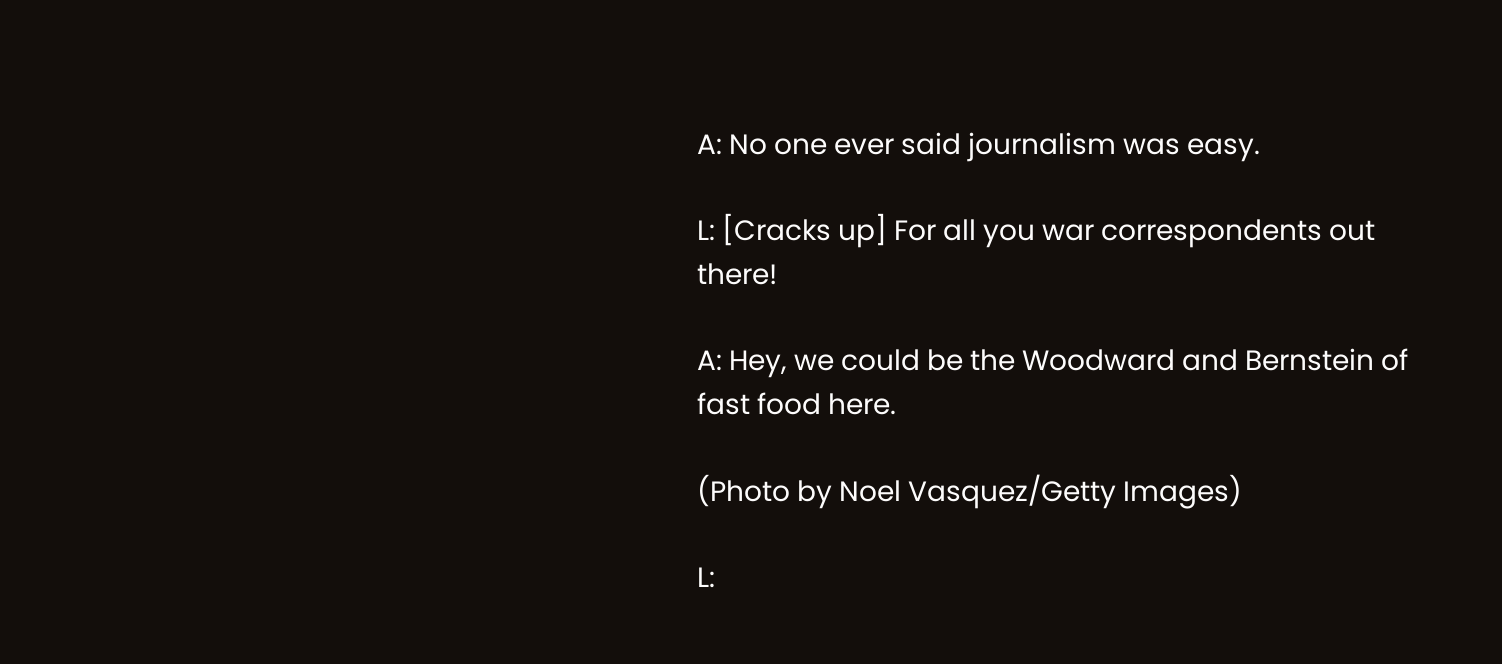A: No one ever said journalism was easy.

L: [Cracks up] For all you war correspondents out there!

A: Hey, we could be the Woodward and Bernstein of fast food here.

(Photo by Noel Vasquez/Getty Images)

L: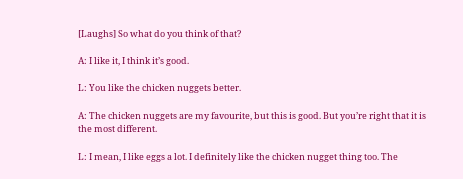[Laughs] So what do you think of that?

A: I like it, I think it’s good.

L: You like the chicken nuggets better.

A: The chicken nuggets are my favourite, but this is good. But you’re right that it is the most different.

L: I mean, I like eggs a lot. I definitely like the chicken nugget thing too. The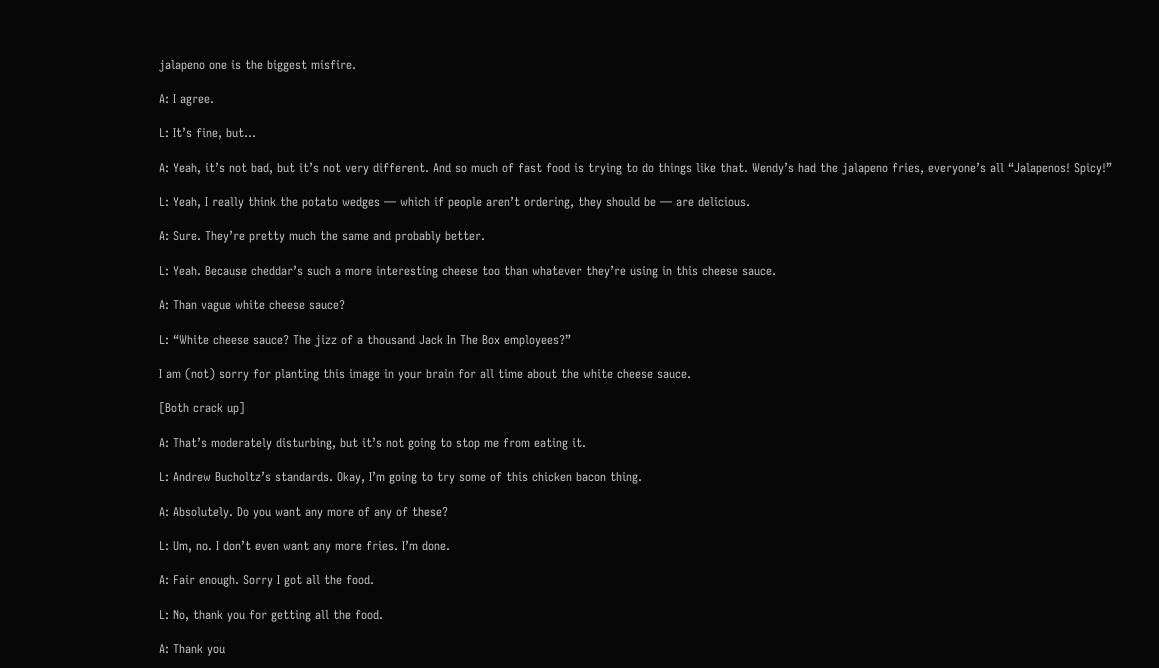jalapeno one is the biggest misfire.

A: I agree.

L: It’s fine, but…

A: Yeah, it’s not bad, but it’s not very different. And so much of fast food is trying to do things like that. Wendy’s had the jalapeno fries, everyone’s all “Jalapenos! Spicy!”

L: Yeah, I really think the potato wedges — which if people aren’t ordering, they should be — are delicious.

A: Sure. They’re pretty much the same and probably better.

L: Yeah. Because cheddar’s such a more interesting cheese too than whatever they’re using in this cheese sauce.

A: Than vague white cheese sauce?

L: “White cheese sauce? The jizz of a thousand Jack In The Box employees?”

I am (not) sorry for planting this image in your brain for all time about the white cheese sauce.

[Both crack up]

A: That’s moderately disturbing, but it’s not going to stop me from eating it.

L: Andrew Bucholtz’s standards. Okay, I’m going to try some of this chicken bacon thing.

A: Absolutely. Do you want any more of any of these?

L: Um, no. I don’t even want any more fries. I’m done.

A: Fair enough. Sorry I got all the food.

L: No, thank you for getting all the food.

A: Thank you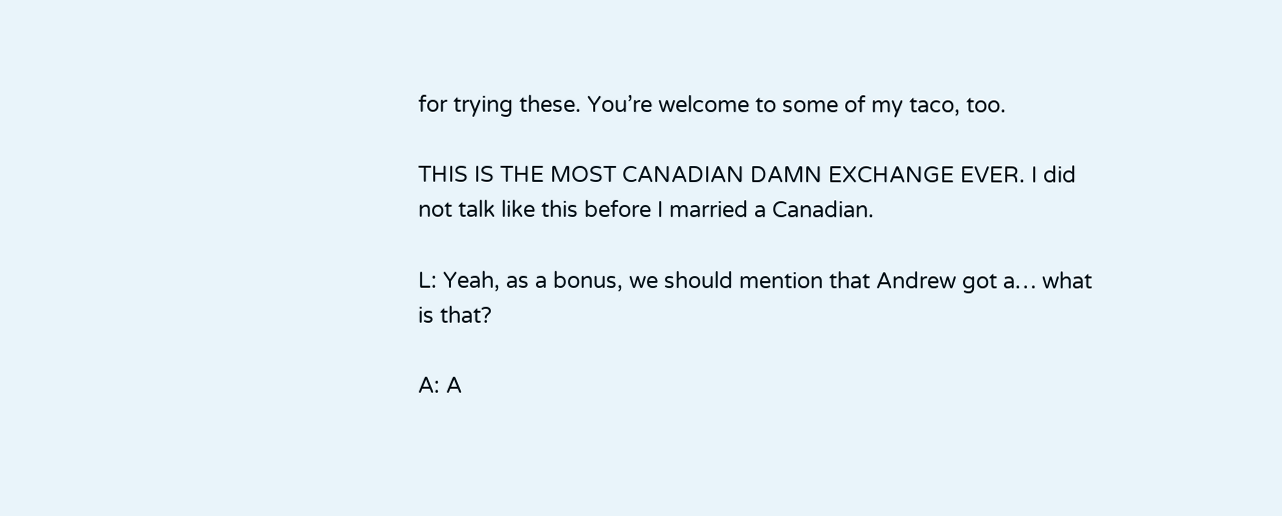for trying these. You’re welcome to some of my taco, too.

THIS IS THE MOST CANADIAN DAMN EXCHANGE EVER. I did not talk like this before I married a Canadian.

L: Yeah, as a bonus, we should mention that Andrew got a… what is that?

A: A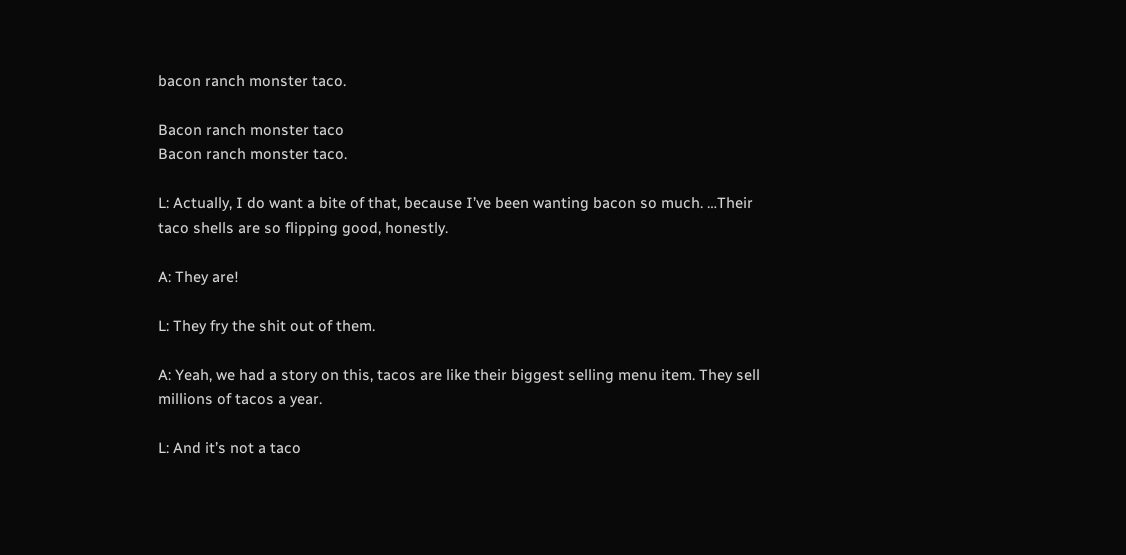bacon ranch monster taco.

Bacon ranch monster taco
Bacon ranch monster taco.

L: Actually, I do want a bite of that, because I’ve been wanting bacon so much. …Their taco shells are so flipping good, honestly.

A: They are!

L: They fry the shit out of them.

A: Yeah, we had a story on this, tacos are like their biggest selling menu item. They sell millions of tacos a year.

L: And it’s not a taco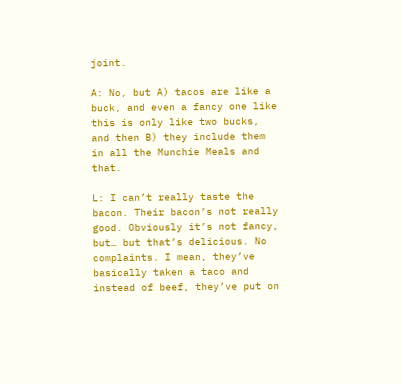joint.

A: No, but A) tacos are like a buck, and even a fancy one like this is only like two bucks, and then B) they include them in all the Munchie Meals and that.

L: I can’t really taste the bacon. Their bacon’s not really good. Obviously it’s not fancy, but… but that’s delicious. No complaints. I mean, they’ve basically taken a taco and instead of beef, they’ve put on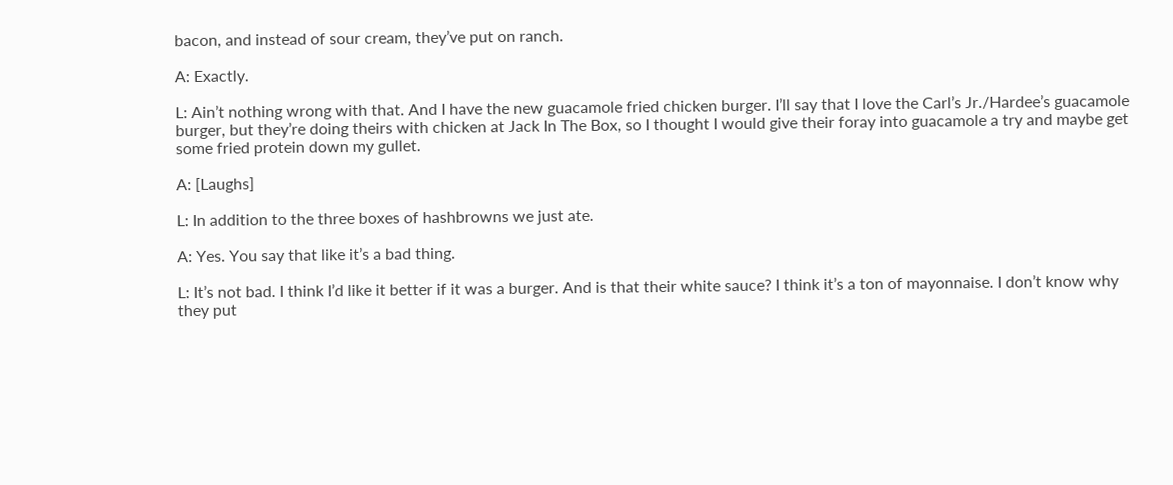bacon, and instead of sour cream, they’ve put on ranch.

A: Exactly.

L: Ain’t nothing wrong with that. And I have the new guacamole fried chicken burger. I’ll say that I love the Carl’s Jr./Hardee’s guacamole burger, but they’re doing theirs with chicken at Jack In The Box, so I thought I would give their foray into guacamole a try and maybe get some fried protein down my gullet.

A: [Laughs]

L: In addition to the three boxes of hashbrowns we just ate.

A: Yes. You say that like it’s a bad thing.

L: It’s not bad. I think I’d like it better if it was a burger. And is that their white sauce? I think it’s a ton of mayonnaise. I don’t know why they put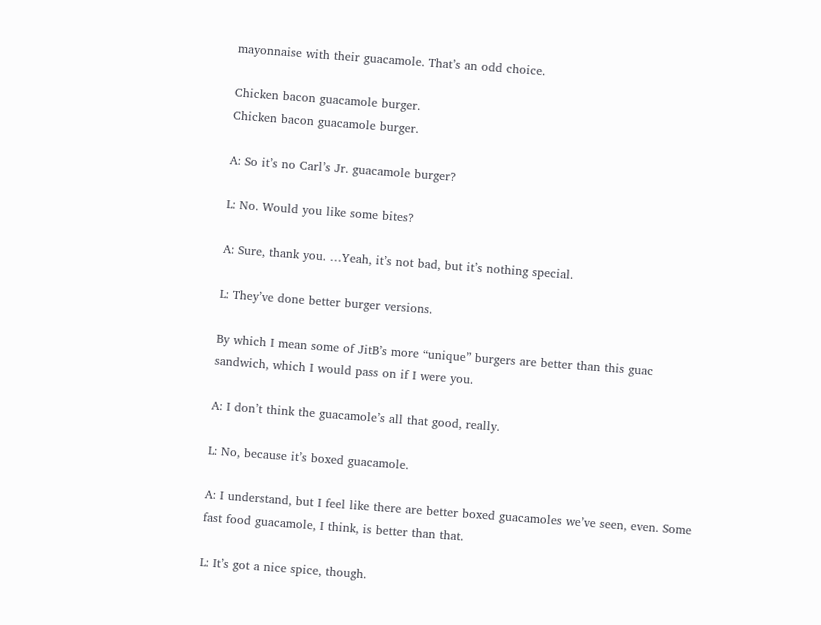mayonnaise with their guacamole. That’s an odd choice.

Chicken bacon guacamole burger.
Chicken bacon guacamole burger.

A: So it’s no Carl’s Jr. guacamole burger?

L: No. Would you like some bites?

A: Sure, thank you. …Yeah, it’s not bad, but it’s nothing special.

L: They’ve done better burger versions.

By which I mean some of JitB’s more “unique” burgers are better than this guac sandwich, which I would pass on if I were you.

A: I don’t think the guacamole’s all that good, really.

L: No, because it’s boxed guacamole.

A: I understand, but I feel like there are better boxed guacamoles we’ve seen, even. Some fast food guacamole, I think, is better than that.

L: It’s got a nice spice, though.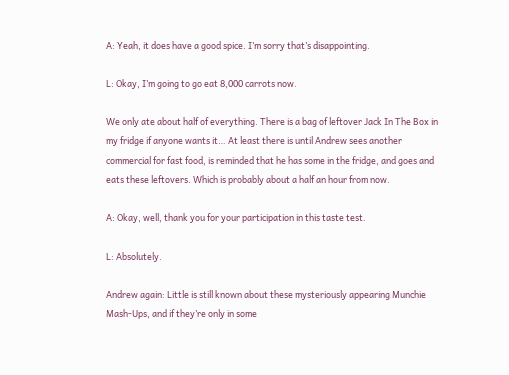A: Yeah, it does have a good spice. I’m sorry that’s disappointing.

L: Okay, I’m going to go eat 8,000 carrots now.

We only ate about half of everything. There is a bag of leftover Jack In The Box in my fridge if anyone wants it… At least there is until Andrew sees another commercial for fast food, is reminded that he has some in the fridge, and goes and eats these leftovers. Which is probably about a half an hour from now.

A: Okay, well, thank you for your participation in this taste test.

L: Absolutely.

Andrew again: Little is still known about these mysteriously appearing Munchie Mash-Ups, and if they’re only in some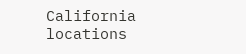California locations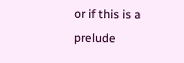or if this is a prelude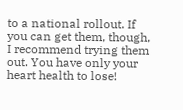to a national rollout. If you can get them, though, I recommend trying them out. You have only your heart health to lose!